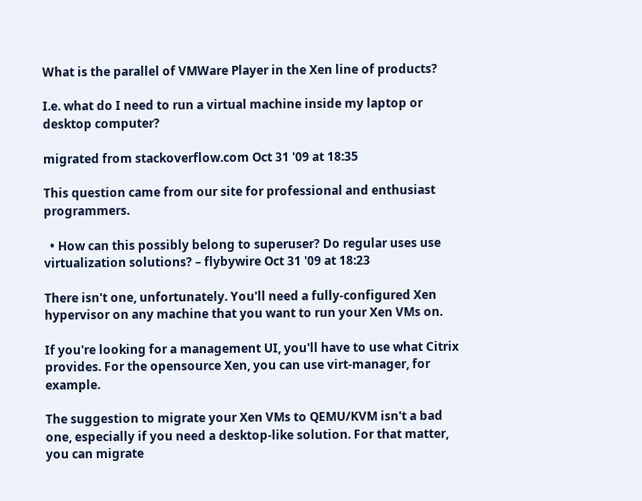What is the parallel of VMWare Player in the Xen line of products?

I.e. what do I need to run a virtual machine inside my laptop or desktop computer?

migrated from stackoverflow.com Oct 31 '09 at 18:35

This question came from our site for professional and enthusiast programmers.

  • How can this possibly belong to superuser? Do regular uses use virtualization solutions? – flybywire Oct 31 '09 at 18:23

There isn't one, unfortunately. You'll need a fully-configured Xen hypervisor on any machine that you want to run your Xen VMs on.

If you're looking for a management UI, you'll have to use what Citrix provides. For the opensource Xen, you can use virt-manager, for example.

The suggestion to migrate your Xen VMs to QEMU/KVM isn't a bad one, especially if you need a desktop-like solution. For that matter, you can migrate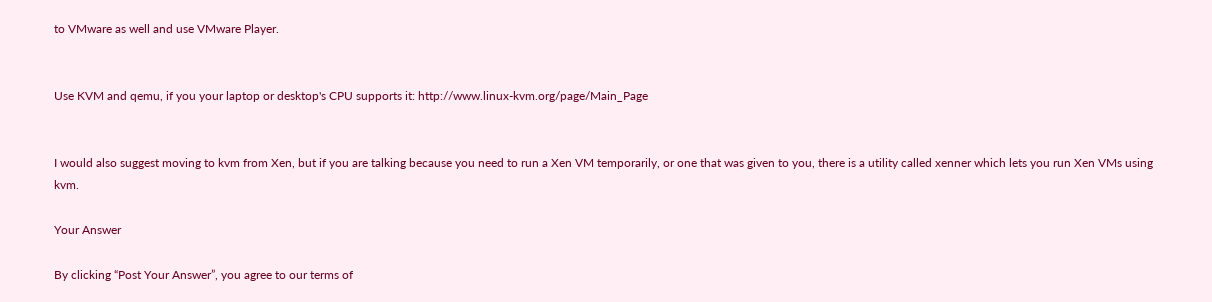to VMware as well and use VMware Player.


Use KVM and qemu, if you your laptop or desktop's CPU supports it: http://www.linux-kvm.org/page/Main_Page


I would also suggest moving to kvm from Xen, but if you are talking because you need to run a Xen VM temporarily, or one that was given to you, there is a utility called xenner which lets you run Xen VMs using kvm.

Your Answer

By clicking “Post Your Answer”, you agree to our terms of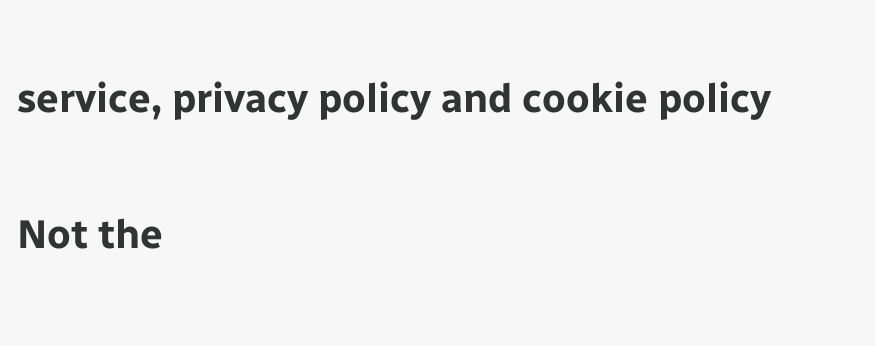service, privacy policy and cookie policy

Not the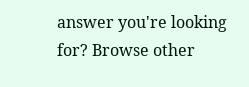answer you're looking for? Browse other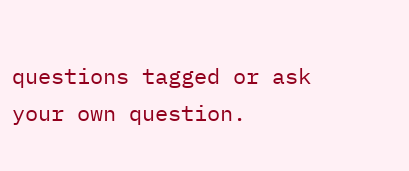questions tagged or ask your own question.